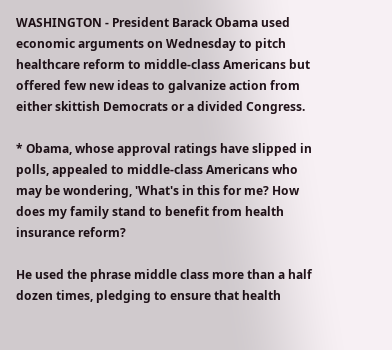WASHINGTON - President Barack Obama used economic arguments on Wednesday to pitch healthcare reform to middle-class Americans but offered few new ideas to galvanize action from either skittish Democrats or a divided Congress.

* Obama, whose approval ratings have slipped in polls, appealed to middle-class Americans who may be wondering, 'What's in this for me? How does my family stand to benefit from health insurance reform?

He used the phrase middle class more than a half dozen times, pledging to ensure that health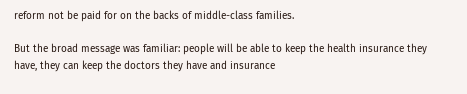reform not be paid for on the backs of middle-class families.

But the broad message was familiar: people will be able to keep the health insurance they have, they can keep the doctors they have and insurance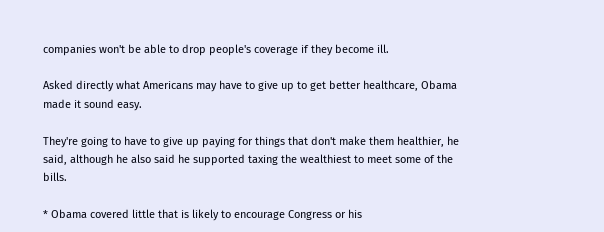companies won't be able to drop people's coverage if they become ill.

Asked directly what Americans may have to give up to get better healthcare, Obama made it sound easy.

They're going to have to give up paying for things that don't make them healthier, he said, although he also said he supported taxing the wealthiest to meet some of the bills.

* Obama covered little that is likely to encourage Congress or his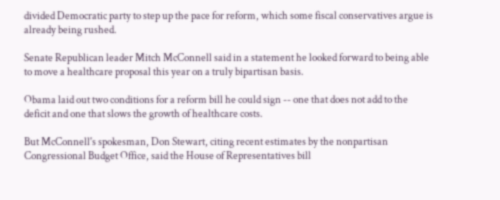divided Democratic party to step up the pace for reform, which some fiscal conservatives argue is already being rushed.

Senate Republican leader Mitch McConnell said in a statement he looked forward to being able to move a healthcare proposal this year on a truly bipartisan basis.

Obama laid out two conditions for a reform bill he could sign -- one that does not add to the deficit and one that slows the growth of healthcare costs.

But McConnell's spokesman, Don Stewart, citing recent estimates by the nonpartisan Congressional Budget Office, said the House of Representatives bill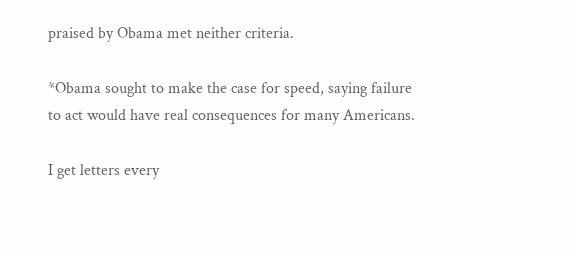praised by Obama met neither criteria.

*Obama sought to make the case for speed, saying failure to act would have real consequences for many Americans.

I get letters every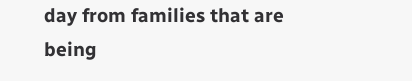day from families that are being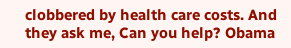clobbered by health care costs. And they ask me, Can you help? Obama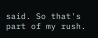said. So that's part of my rush.